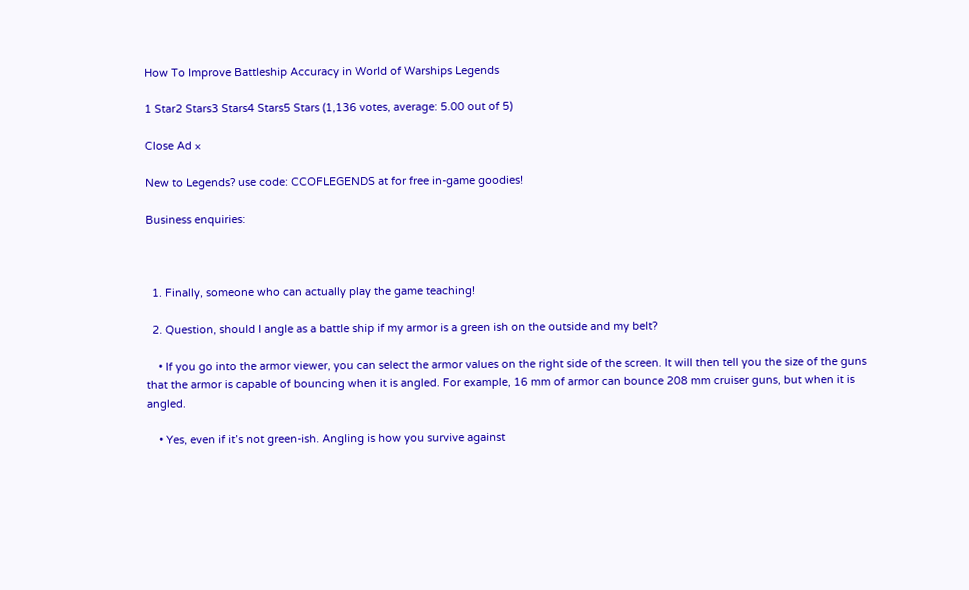How To Improve Battleship Accuracy in World of Warships Legends

1 Star2 Stars3 Stars4 Stars5 Stars (1,136 votes, average: 5.00 out of 5)

Close Ad ×

New to Legends? use code: CCOFLEGENDS at for free in-game goodies!

Business enquiries:



  1. Finally, someone who can actually play the game teaching!

  2. Question, should I angle as a battle ship if my armor is a green ish on the outside and my belt?

    • If you go into the armor viewer, you can select the armor values on the right side of the screen. It will then tell you the size of the guns that the armor is capable of bouncing when it is angled. For example, 16 mm of armor can bounce 208 mm cruiser guns, but when it is angled.

    • Yes, even if it’s not green-ish. Angling is how you survive against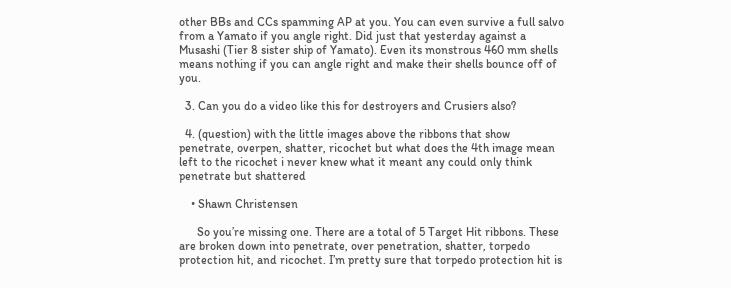other BBs and CCs spamming AP at you. You can even survive a full salvo from a Yamato if you angle right. Did just that yesterday against a Musashi (Tier 8 sister ship of Yamato). Even its monstrous 460 mm shells means nothing if you can angle right and make their shells bounce off of you.

  3. Can you do a video like this for destroyers and Crusiers also?

  4. (question) with the little images above the ribbons that show penetrate, overpen, shatter, ricochet but what does the 4th image mean left to the ricochet i never knew what it meant any could only think penetrate but shattered

    • Shawn Christensen

      So you’re missing one. There are a total of 5 Target Hit ribbons. These are broken down into penetrate, over penetration, shatter, torpedo protection hit, and ricochet. I’m pretty sure that torpedo protection hit is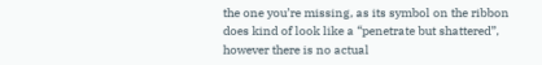the one you’re missing, as its symbol on the ribbon does kind of look like a “penetrate but shattered”, however there is no actual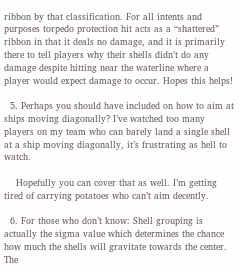ribbon by that classification. For all intents and purposes torpedo protection hit acts as a “shattered” ribbon in that it deals no damage, and it is primarily there to tell players why their shells didn’t do any damage despite hitting near the waterline where a player would expect damage to occur. Hopes this helps!

  5. Perhaps you should have included on how to aim at ships moving diagonally? I’ve watched too many players on my team who can barely land a single shell at a ship moving diagonally, it’s frustrating as hell to watch.

    Hopefully you can cover that as well. I’m getting tired of carrying potatoes who can’t aim decently.

  6. For those who don’t know: Shell grouping is actually the sigma value which determines the chance how much the shells will gravitate towards the center. The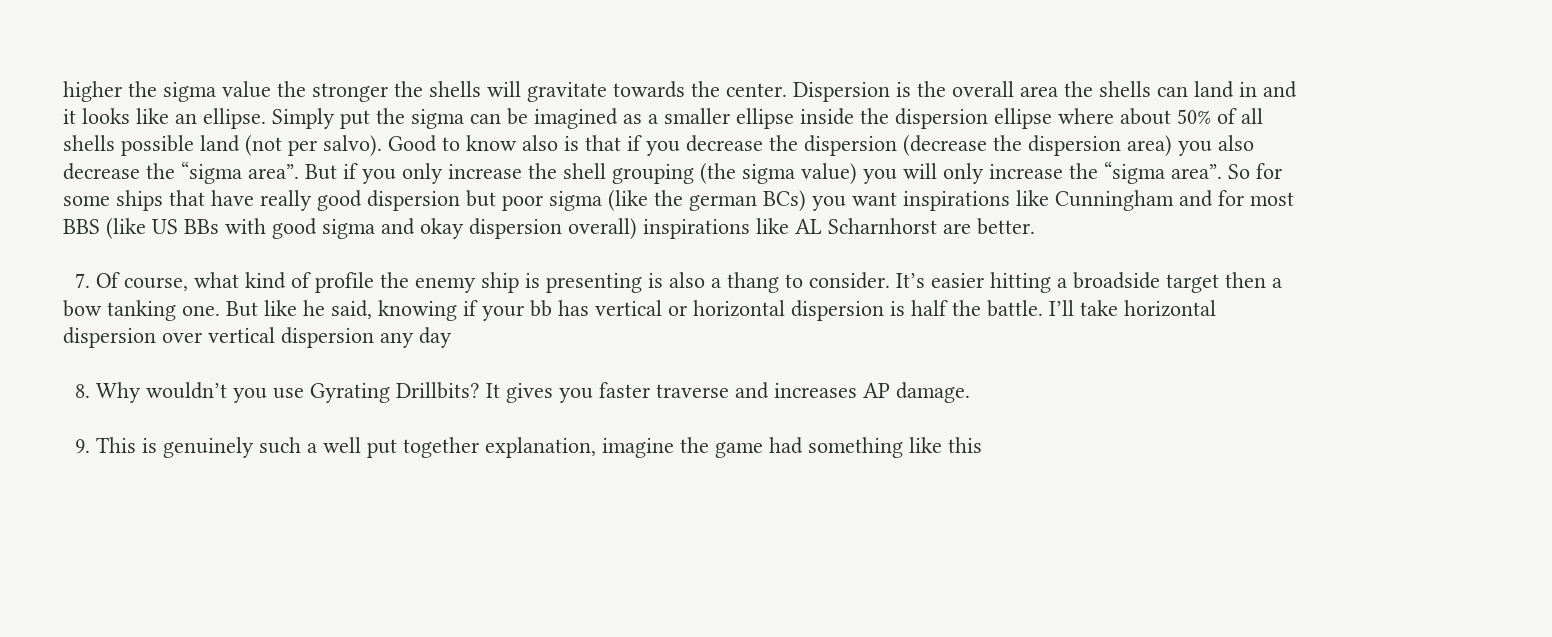higher the sigma value the stronger the shells will gravitate towards the center. Dispersion is the overall area the shells can land in and it looks like an ellipse. Simply put the sigma can be imagined as a smaller ellipse inside the dispersion ellipse where about 50% of all shells possible land (not per salvo). Good to know also is that if you decrease the dispersion (decrease the dispersion area) you also decrease the “sigma area”. But if you only increase the shell grouping (the sigma value) you will only increase the “sigma area”. So for some ships that have really good dispersion but poor sigma (like the german BCs) you want inspirations like Cunningham and for most BBS (like US BBs with good sigma and okay dispersion overall) inspirations like AL Scharnhorst are better.

  7. Of course, what kind of profile the enemy ship is presenting is also a thang to consider. It’s easier hitting a broadside target then a bow tanking one. But like he said, knowing if your bb has vertical or horizontal dispersion is half the battle. I’ll take horizontal dispersion over vertical dispersion any day

  8. Why wouldn’t you use Gyrating Drillbits? It gives you faster traverse and increases AP damage.

  9. This is genuinely such a well put together explanation, imagine the game had something like this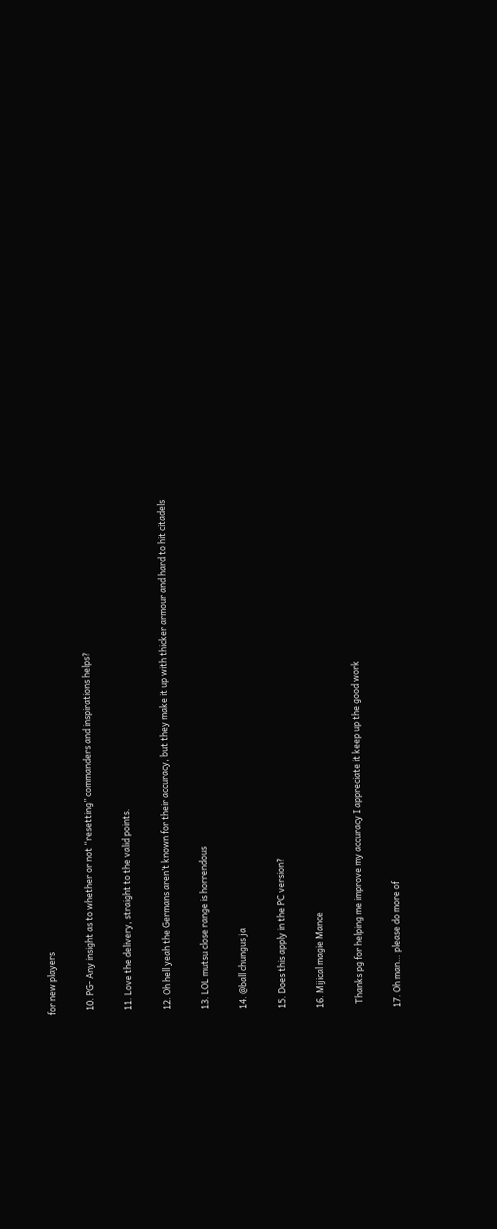for new players

  10. PG- Any insight as to whether or not “resetting” commanders and inspirations helps?

  11. Love the delivery, straight to the valid points.

  12. Oh hell yeah the Germans aren’t known for their accuracy, but they make it up with thicker armour and hard to hit citadels

  13. LOL mutsu close range is horrendous

  14. @ball chungus ja

  15. Does this apply in the PC version?

  16. Mijical magie Mance

    Thanks pg for helping me improve my accuracy I appreciate it keep up the good work

  17. Oh man… please do more of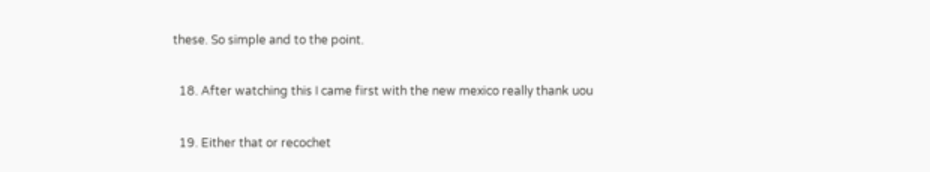these. So simple and to the point.

  18. After watching this I came first with the new mexico really thank uou

  19. Either that or recochet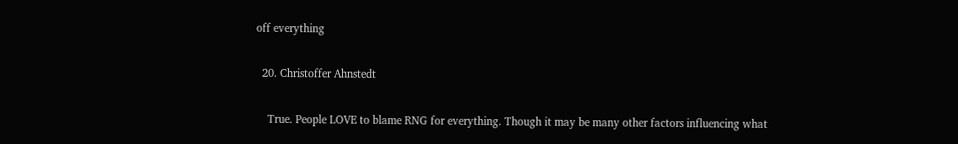off everything

  20. Christoffer Ahnstedt

    True. People LOVE to blame RNG for everything. Though it may be many other factors influencing what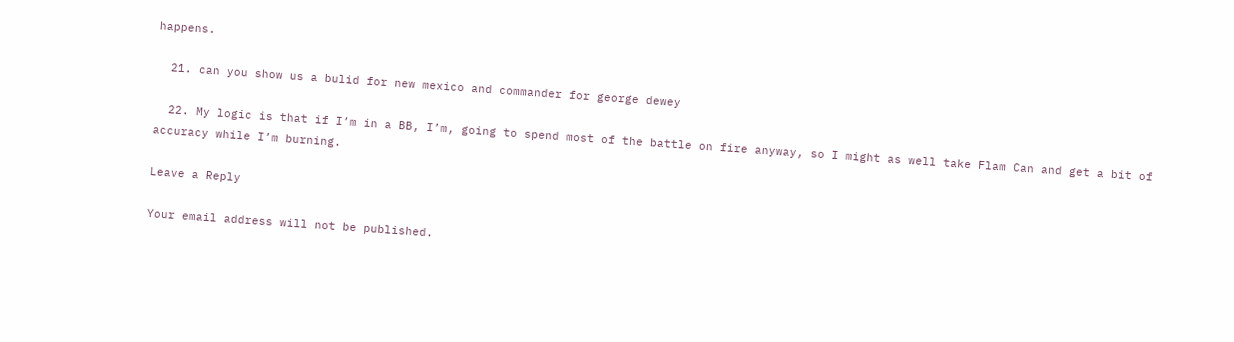happens.

  21. can you show us a bulid for new mexico and commander for george dewey

  22. My logic is that if I’m in a BB, I’m, going to spend most of the battle on fire anyway, so I might as well take Flam Can and get a bit of accuracy while I’m burning.

Leave a Reply

Your email address will not be published.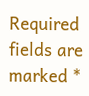Required fields are marked *